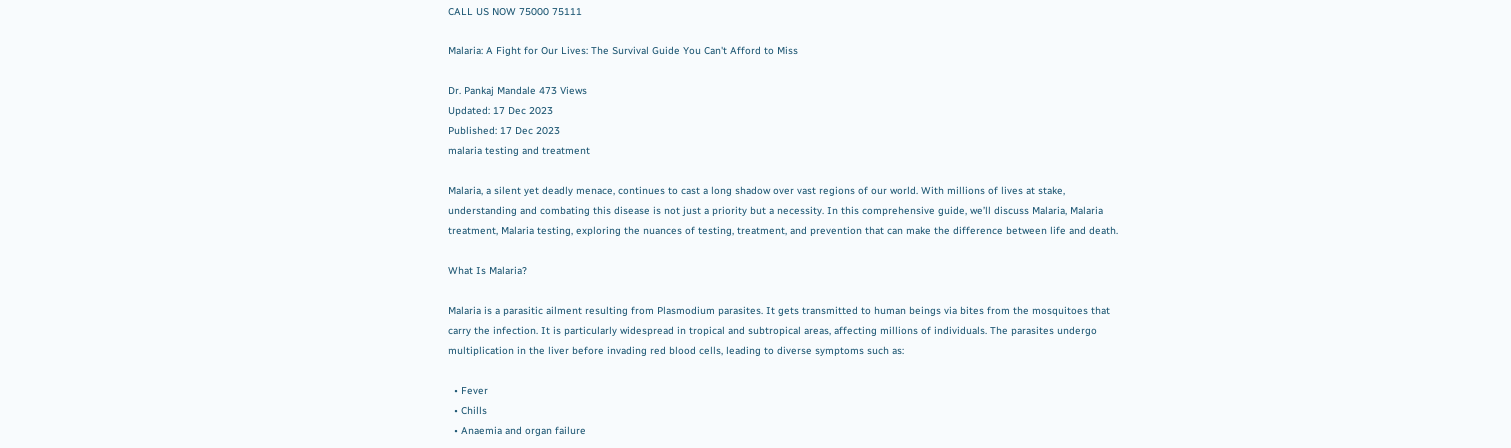CALL US NOW 75000 75111

Malaria: A Fight for Our Lives: The Survival Guide You Can't Afford to Miss

Dr. Pankaj Mandale 473 Views
Updated: 17 Dec 2023
Published: 17 Dec 2023
malaria testing and treatment

Malaria, a silent yet deadly menace, continues to cast a long shadow over vast regions of our world. With millions of lives at stake, understanding and combating this disease is not just a priority but a necessity. In this comprehensive guide, we’ll discuss Malaria, Malaria treatment, Malaria testing, exploring the nuances of testing, treatment, and prevention that can make the difference between life and death.

What Is Malaria?

Malaria is a parasitic ailment resulting from Plasmodium parasites. It gets transmitted to human beings via bites from the mosquitoes that carry the infection. It is particularly widespread in tropical and subtropical areas, affecting millions of individuals. The parasites undergo multiplication in the liver before invading red blood cells, leading to diverse symptoms such as:

  • Fever
  • Chills
  • Anaemia and organ failure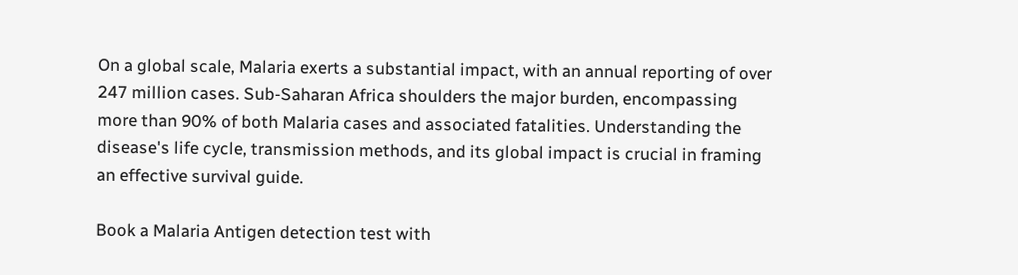On a global scale, Malaria exerts a substantial impact, with an annual reporting of over 247 million cases. Sub-Saharan Africa shoulders the major burden, encompassing more than 90% of both Malaria cases and associated fatalities. Understanding the disease's life cycle, transmission methods, and its global impact is crucial in framing an effective survival guide.

Book a Malaria Antigen detection test with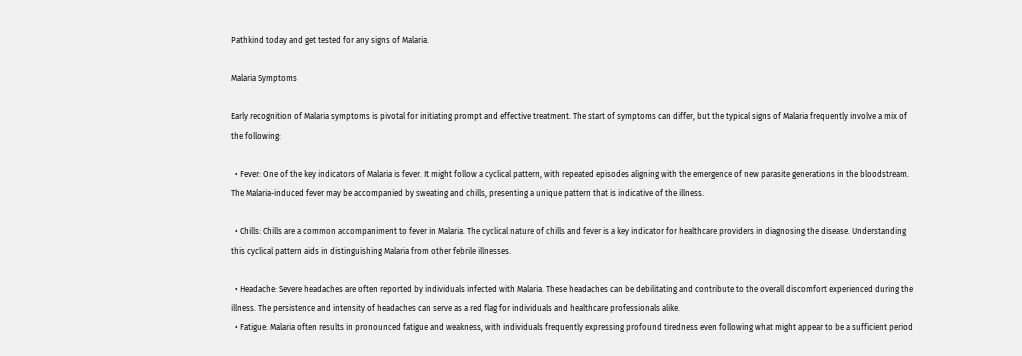Pathkind today and get tested for any signs of Malaria.

Malaria Symptoms

Early recognition of Malaria symptoms is pivotal for initiating prompt and effective treatment. The start of symptoms can differ, but the typical signs of Malaria frequently involve a mix of the following:

  • Fever: One of the key indicators of Malaria is fever. It might follow a cyclical pattern, with repeated episodes aligning with the emergence of new parasite generations in the bloodstream. The Malaria-induced fever may be accompanied by sweating and chills, presenting a unique pattern that is indicative of the illness.

  • Chills: Chills are a common accompaniment to fever in Malaria. The cyclical nature of chills and fever is a key indicator for healthcare providers in diagnosing the disease. Understanding this cyclical pattern aids in distinguishing Malaria from other febrile illnesses.

  • Headache: Severe headaches are often reported by individuals infected with Malaria. These headaches can be debilitating and contribute to the overall discomfort experienced during the illness. The persistence and intensity of headaches can serve as a red flag for individuals and healthcare professionals alike.
  • Fatigue: Malaria often results in pronounced fatigue and weakness, with individuals frequently expressing profound tiredness even following what might appear to be a sufficient period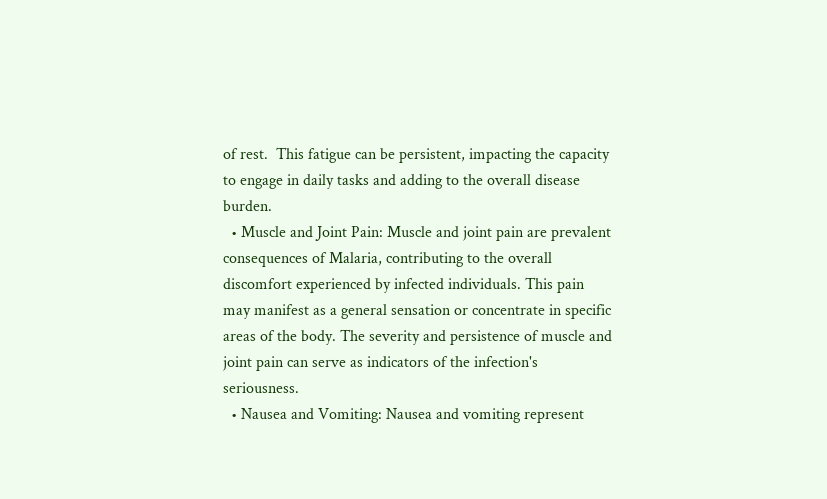of rest.  This fatigue can be persistent, impacting the capacity to engage in daily tasks and adding to the overall disease burden.
  • Muscle and Joint Pain: Muscle and joint pain are prevalent consequences of Malaria, contributing to the overall discomfort experienced by infected individuals. This pain may manifest as a general sensation or concentrate in specific areas of the body. The severity and persistence of muscle and joint pain can serve as indicators of the infection's seriousness.
  • Nausea and Vomiting: Nausea and vomiting represent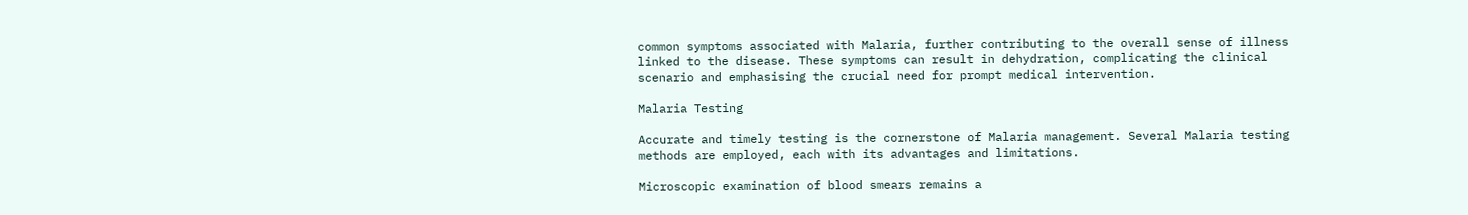common symptoms associated with Malaria, further contributing to the overall sense of illness linked to the disease. These symptoms can result in dehydration, complicating the clinical scenario and emphasising the crucial need for prompt medical intervention.

Malaria Testing

Accurate and timely testing is the cornerstone of Malaria management. Several Malaria testing methods are employed, each with its advantages and limitations.

Microscopic examination of blood smears remains a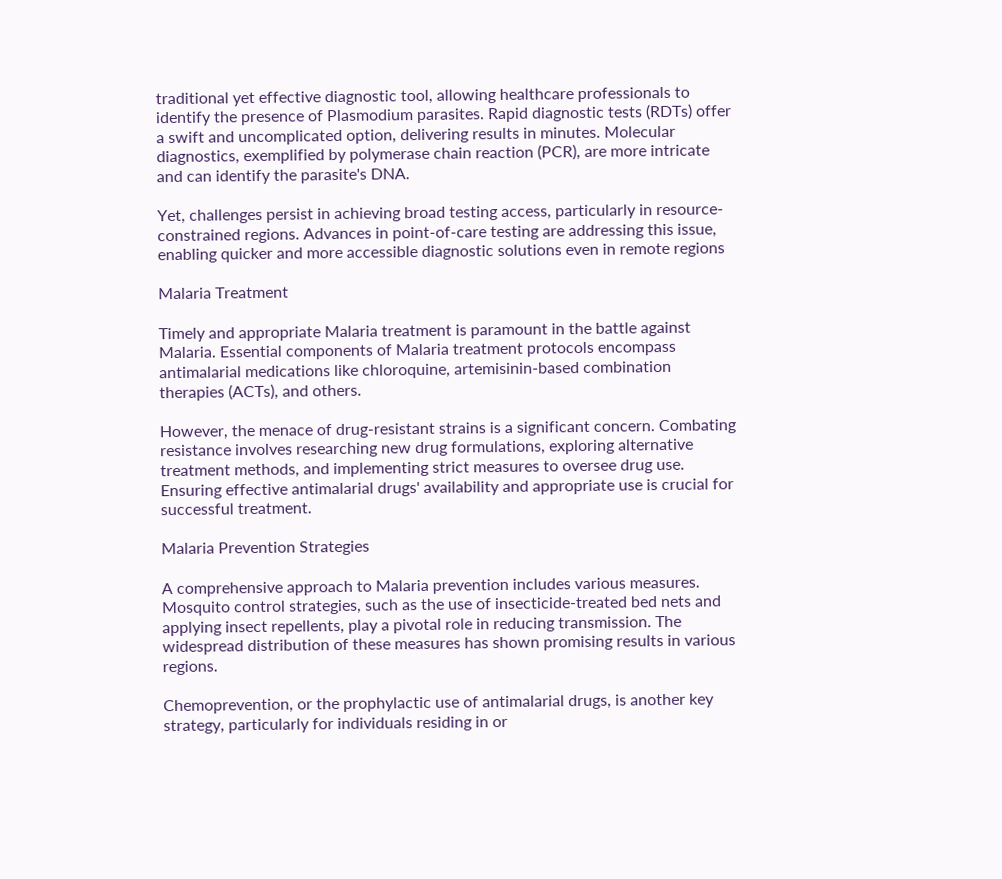traditional yet effective diagnostic tool, allowing healthcare professionals to identify the presence of Plasmodium parasites. Rapid diagnostic tests (RDTs) offer a swift and uncomplicated option, delivering results in minutes. Molecular diagnostics, exemplified by polymerase chain reaction (PCR), are more intricate and can identify the parasite's DNA.

Yet, challenges persist in achieving broad testing access, particularly in resource-constrained regions. Advances in point-of-care testing are addressing this issue, enabling quicker and more accessible diagnostic solutions even in remote regions

Malaria Treatment

Timely and appropriate Malaria treatment is paramount in the battle against Malaria. Essential components of Malaria treatment protocols encompass antimalarial medications like chloroquine, artemisinin-based combination therapies (ACTs), and others.

However, the menace of drug-resistant strains is a significant concern. Combating resistance involves researching new drug formulations, exploring alternative treatment methods, and implementing strict measures to oversee drug use. Ensuring effective antimalarial drugs' availability and appropriate use is crucial for successful treatment.

Malaria Prevention Strategies

A comprehensive approach to Malaria prevention includes various measures. Mosquito control strategies, such as the use of insecticide-treated bed nets and applying insect repellents, play a pivotal role in reducing transmission. The widespread distribution of these measures has shown promising results in various regions.

Chemoprevention, or the prophylactic use of antimalarial drugs, is another key strategy, particularly for individuals residing in or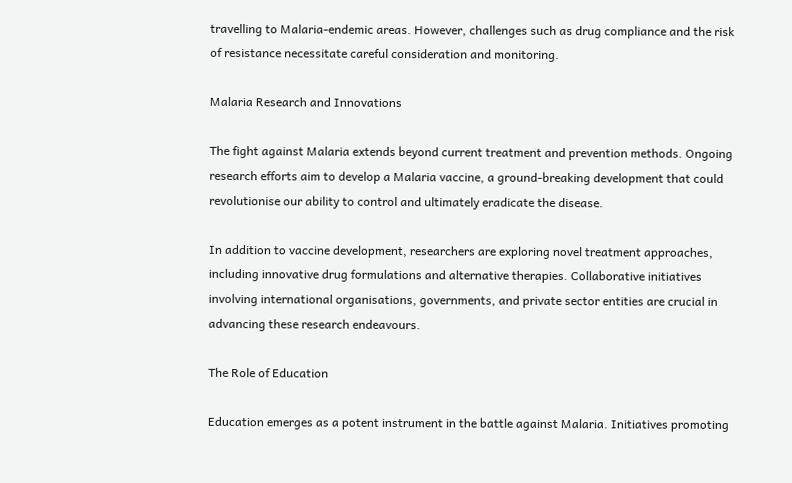travelling to Malaria-endemic areas. However, challenges such as drug compliance and the risk of resistance necessitate careful consideration and monitoring.

Malaria Research and Innovations

The fight against Malaria extends beyond current treatment and prevention methods. Ongoing research efforts aim to develop a Malaria vaccine, a ground-breaking development that could revolutionise our ability to control and ultimately eradicate the disease.

In addition to vaccine development, researchers are exploring novel treatment approaches, including innovative drug formulations and alternative therapies. Collaborative initiatives involving international organisations, governments, and private sector entities are crucial in advancing these research endeavours.

The Role of Education

Education emerges as a potent instrument in the battle against Malaria. Initiatives promoting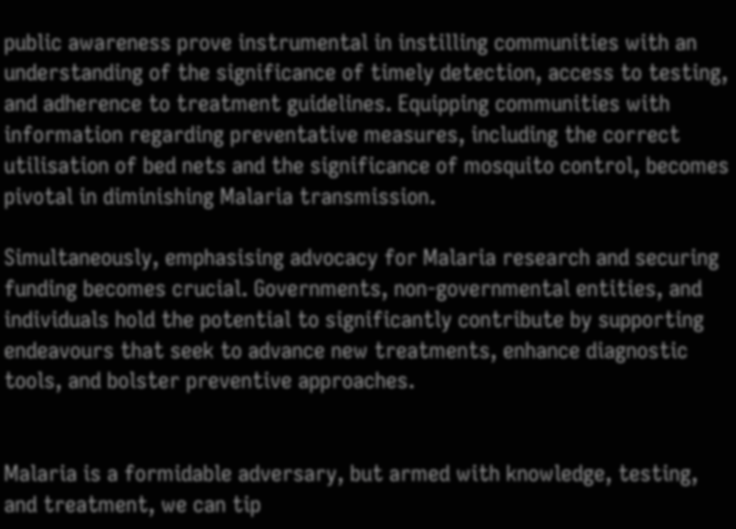public awareness prove instrumental in instilling communities with an understanding of the significance of timely detection, access to testing, and adherence to treatment guidelines. Equipping communities with information regarding preventative measures, including the correct utilisation of bed nets and the significance of mosquito control, becomes pivotal in diminishing Malaria transmission.

Simultaneously, emphasising advocacy for Malaria research and securing funding becomes crucial. Governments, non-governmental entities, and individuals hold the potential to significantly contribute by supporting endeavours that seek to advance new treatments, enhance diagnostic tools, and bolster preventive approaches.


Malaria is a formidable adversary, but armed with knowledge, testing, and treatment, we can tip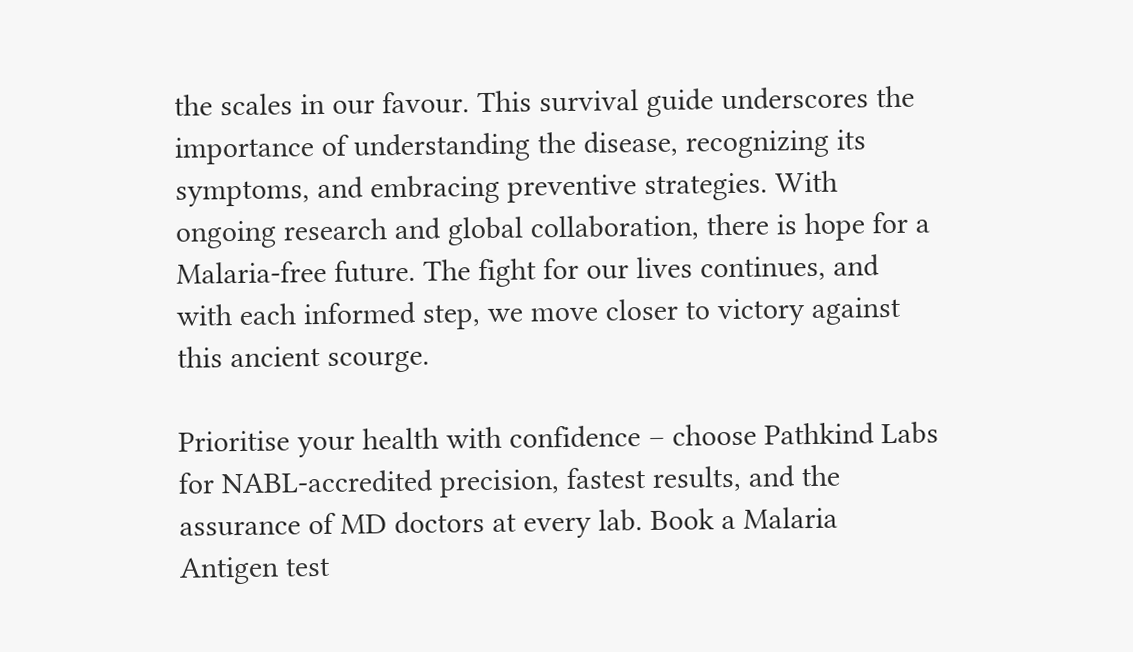the scales in our favour. This survival guide underscores the importance of understanding the disease, recognizing its symptoms, and embracing preventive strategies. With ongoing research and global collaboration, there is hope for a Malaria-free future. The fight for our lives continues, and with each informed step, we move closer to victory against this ancient scourge.

Prioritise your health with confidence – choose Pathkind Labs for NABL-accredited precision, fastest results, and the assurance of MD doctors at every lab. Book a Malaria Antigen test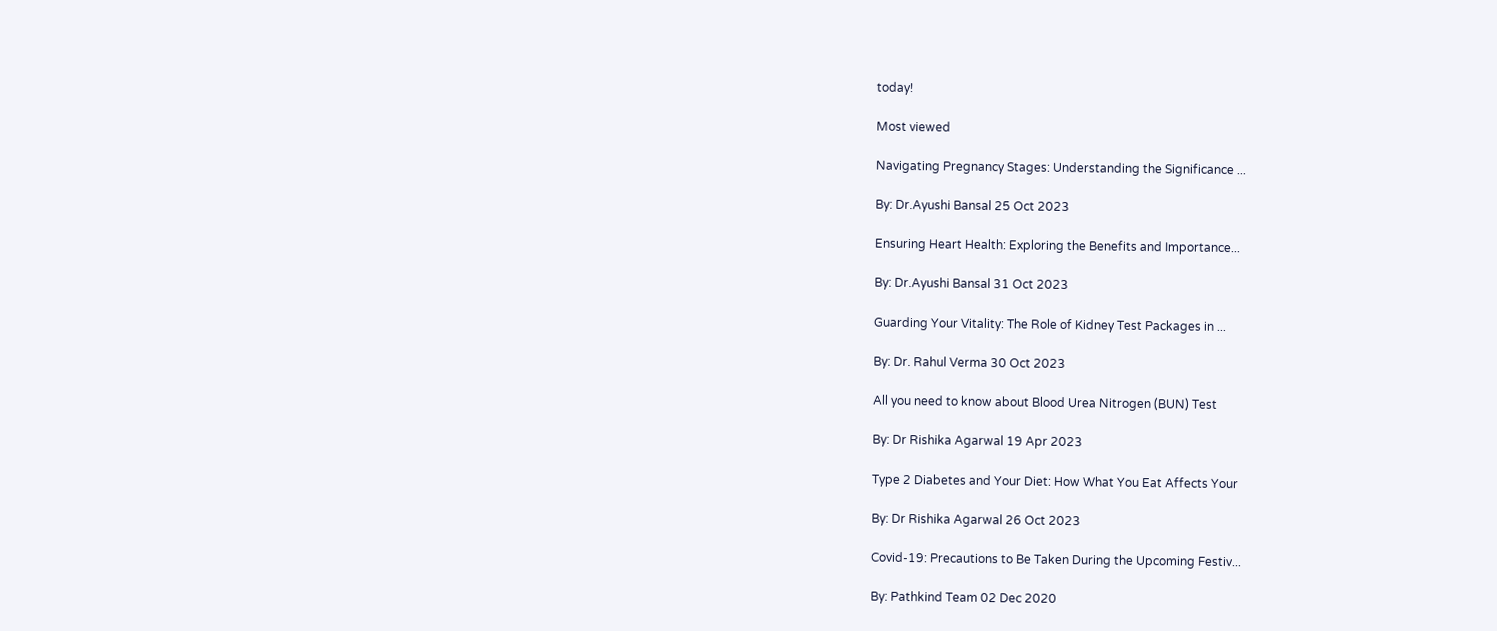today!

Most viewed

Navigating Pregnancy Stages: Understanding the Significance ...

By: Dr.Ayushi Bansal 25 Oct 2023

Ensuring Heart Health: Exploring the Benefits and Importance...

By: Dr.Ayushi Bansal 31 Oct 2023

Guarding Your Vitality: The Role of Kidney Test Packages in ...

By: Dr. Rahul Verma 30 Oct 2023

All you need to know about Blood Urea Nitrogen (BUN) Test

By: Dr Rishika Agarwal 19 Apr 2023

Type 2 Diabetes and Your Diet: How What You Eat Affects Your

By: Dr Rishika Agarwal 26 Oct 2023

Covid-19: Precautions to Be Taken During the Upcoming Festiv...

By: Pathkind Team 02 Dec 2020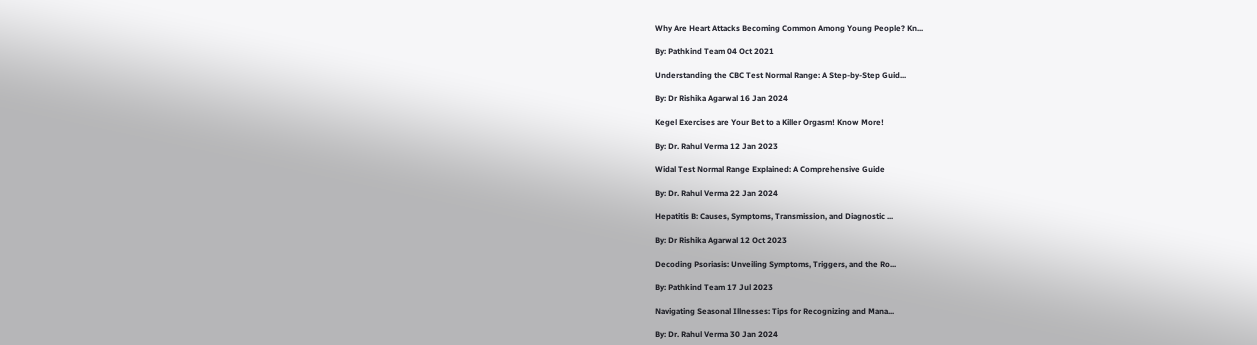Why Are Heart Attacks Becoming Common Among Young People? Kn...

By: Pathkind Team 04 Oct 2021

Understanding the CBC Test Normal Range: A Step-by-Step Guid...

By: Dr Rishika Agarwal 16 Jan 2024

Kegel Exercises are Your Bet to a Killer Orgasm! Know More!

By: Dr. Rahul Verma 12 Jan 2023

Widal Test Normal Range Explained: A Comprehensive Guide

By: Dr. Rahul Verma 22 Jan 2024

Hepatitis B: Causes, Symptoms, Transmission, and Diagnostic ...

By: Dr Rishika Agarwal 12 Oct 2023

Decoding Psoriasis: Unveiling Symptoms, Triggers, and the Ro...

By: Pathkind Team 17 Jul 2023

Navigating Seasonal Illnesses: Tips for Recognizing and Mana...

By: Dr. Rahul Verma 30 Jan 2024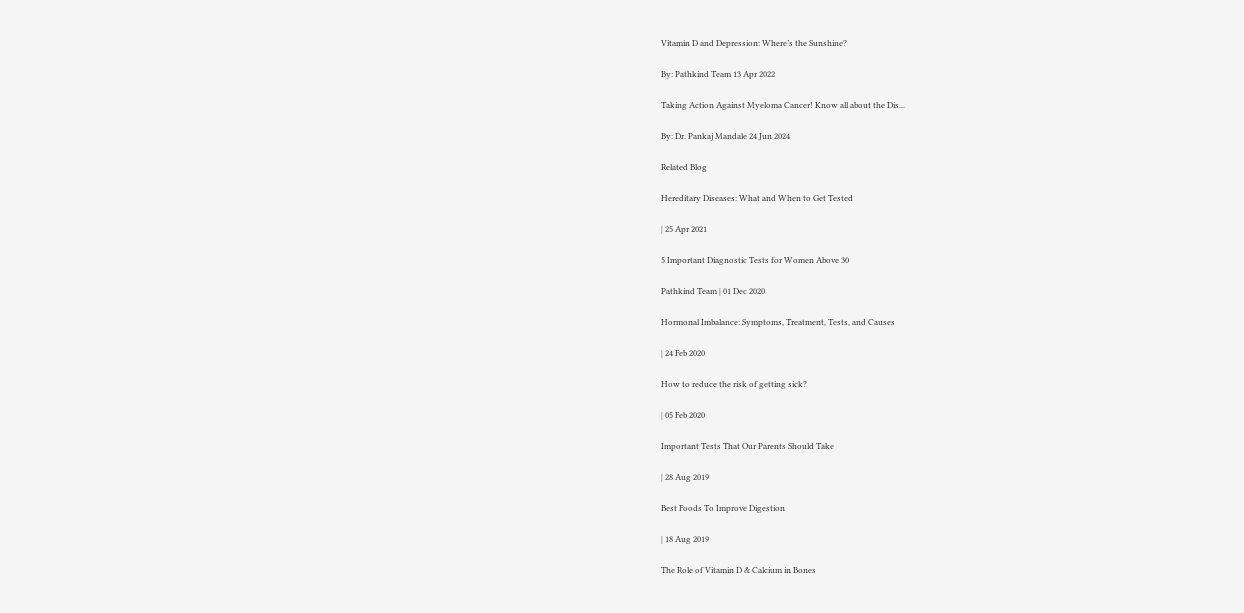Vitamin D and Depression: Where’s the Sunshine?

By: Pathkind Team 13 Apr 2022

Taking Action Against Myeloma Cancer! Know all about the Dis...

By: Dr. Pankaj Mandale 24 Jun 2024

Related Blog

Hereditary Diseases: What and When to Get Tested

| 25 Apr 2021

5 Important Diagnostic Tests for Women Above 30

Pathkind Team | 01 Dec 2020

Hormonal Imbalance: Symptoms, Treatment, Tests, and Causes

| 24 Feb 2020

How to reduce the risk of getting sick?

| 05 Feb 2020

Important Tests That Our Parents Should Take

| 28 Aug 2019

Best Foods To Improve Digestion

| 18 Aug 2019

The Role of Vitamin D & Calcium in Bones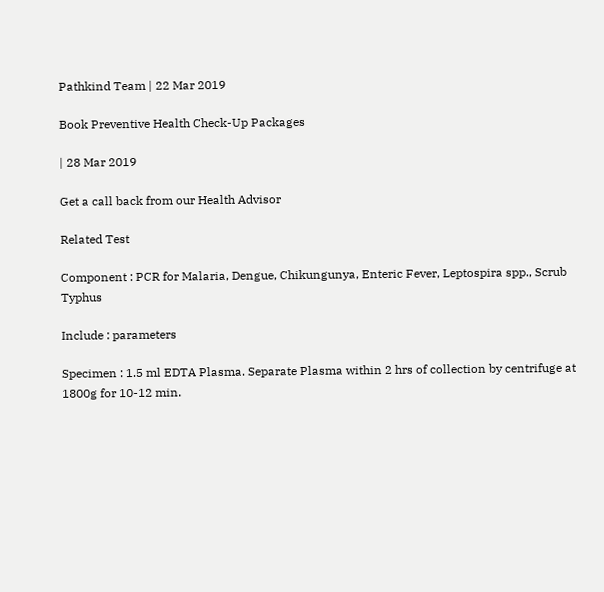Pathkind Team | 22 Mar 2019

Book Preventive Health Check-Up Packages

| 28 Mar 2019

Get a call back from our Health Advisor

Related Test

Component : PCR for Malaria, Dengue, Chikungunya, Enteric Fever, Leptospira spp., Scrub Typhus

Include : parameters

Specimen : 1.5 ml EDTA Plasma. Separate Plasma within 2 hrs of collection by centrifuge at 1800g for 10-12 min.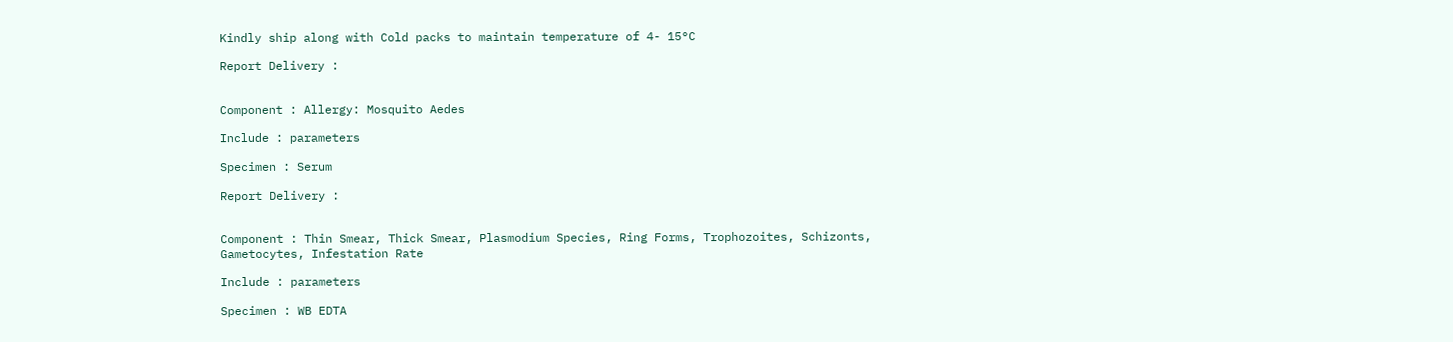Kindly ship along with Cold packs to maintain temperature of 4- 15°C

Report Delivery :


Component : Allergy: Mosquito Aedes

Include : parameters

Specimen : Serum

Report Delivery :


Component : Thin Smear, Thick Smear, Plasmodium Species, Ring Forms, Trophozoites, Schizonts, Gametocytes, Infestation Rate

Include : parameters

Specimen : WB EDTA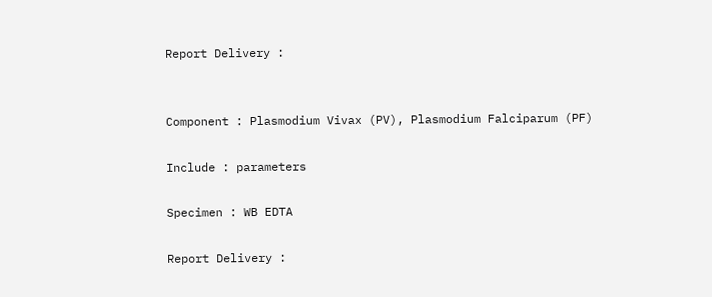Report Delivery :


Component : Plasmodium Vivax (PV), Plasmodium Falciparum (PF)

Include : parameters

Specimen : WB EDTA

Report Delivery :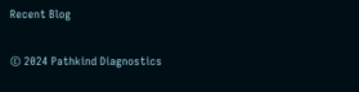Recent Blog

© 2024 Pathkind Diagnostics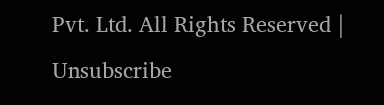Pvt. Ltd. All Rights Reserved | Unsubscribe